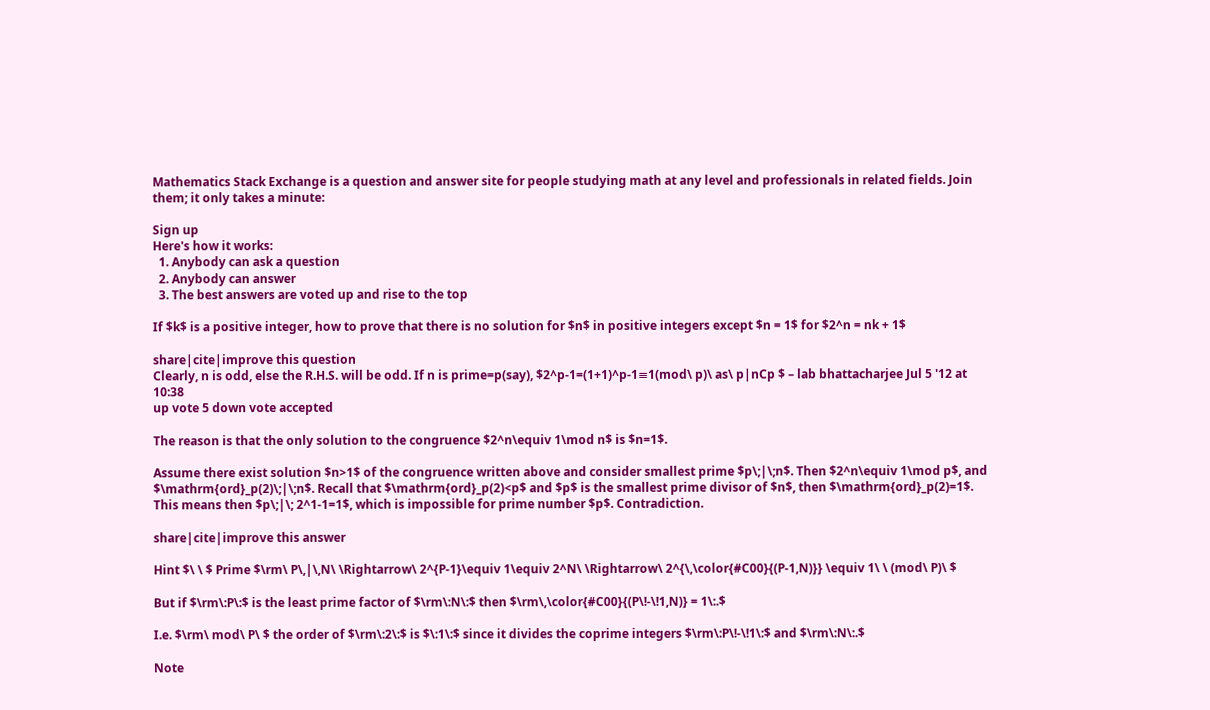Mathematics Stack Exchange is a question and answer site for people studying math at any level and professionals in related fields. Join them; it only takes a minute:

Sign up
Here's how it works:
  1. Anybody can ask a question
  2. Anybody can answer
  3. The best answers are voted up and rise to the top

If $k$ is a positive integer, how to prove that there is no solution for $n$ in positive integers except $n = 1$ for $2^n = nk + 1$

share|cite|improve this question
Clearly, n is odd, else the R.H.S. will be odd. If n is prime=p(say), $2^p-1=(1+1)^p-1≡1(mod\ p)\ as\ p|nCp $ – lab bhattacharjee Jul 5 '12 at 10:38
up vote 5 down vote accepted

The reason is that the only solution to the congruence $2^n\equiv 1\mod n$ is $n=1$.

Assume there exist solution $n>1$ of the congruence written above and consider smallest prime $p\;|\;n$. Then $2^n\equiv 1\mod p$, and $\mathrm{ord}_p(2)\;|\;n$. Recall that $\mathrm{ord}_p(2)<p$ and $p$ is the smallest prime divisor of $n$, then $\mathrm{ord}_p(2)=1$. This means then $p\;|\; 2^1-1=1$, which is impossible for prime number $p$. Contradiction.

share|cite|improve this answer

Hint $\ \ $ Prime $\rm\ P\,|\,N\ \Rightarrow\ 2^{P-1}\equiv 1\equiv 2^N\ \Rightarrow\ 2^{\,\color{#C00}{(P-1,N)}} \equiv 1\ \ (mod\ P)\ $

But if $\rm\:P\:$ is the least prime factor of $\rm\:N\:$ then $\rm\,\color{#C00}{(P\!-\!1,N)} = 1\:.$

I.e. $\rm\ mod\ P\ $ the order of $\rm\:2\:$ is $\:1\:$ since it divides the coprime integers $\rm\:P\!-\!1\:$ and $\rm\:N\:.$

Note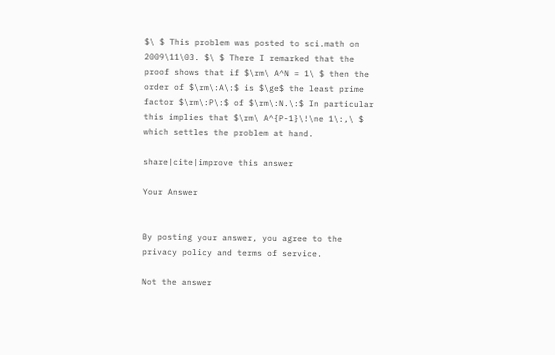$\ $ This problem was posted to sci.math on 2009\11\03. $\ $ There I remarked that the proof shows that if $\rm\ A^N = 1\ $ then the order of $\rm\:A\:$ is $\ge$ the least prime factor $\rm\:P\:$ of $\rm\:N.\:$ In particular this implies that $\rm\ A^{P-1}\!\ne 1\:,\ $ which settles the problem at hand.

share|cite|improve this answer

Your Answer


By posting your answer, you agree to the privacy policy and terms of service.

Not the answer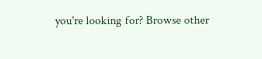you're looking for? Browse other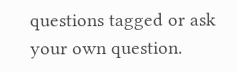questions tagged or ask your own question.